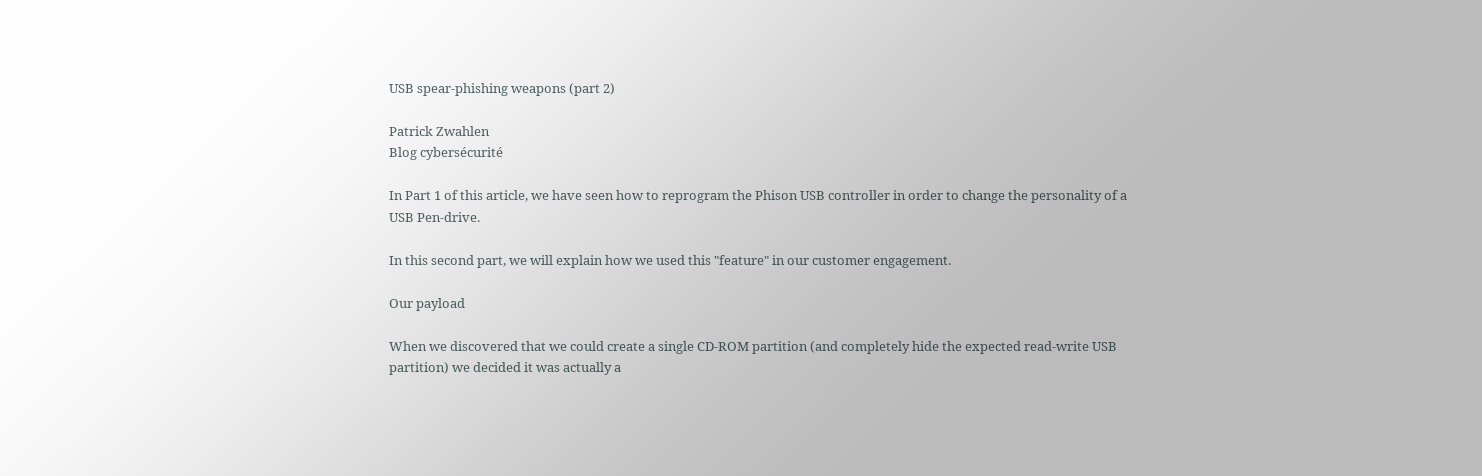USB spear-phishing weapons (part 2)

Patrick Zwahlen
Blog cybersécurité

In Part 1 of this article, we have seen how to reprogram the Phison USB controller in order to change the personality of a USB Pen-drive.

In this second part, we will explain how we used this "feature" in our customer engagement.

Our payload

When we discovered that we could create a single CD-ROM partition (and completely hide the expected read-write USB partition) we decided it was actually a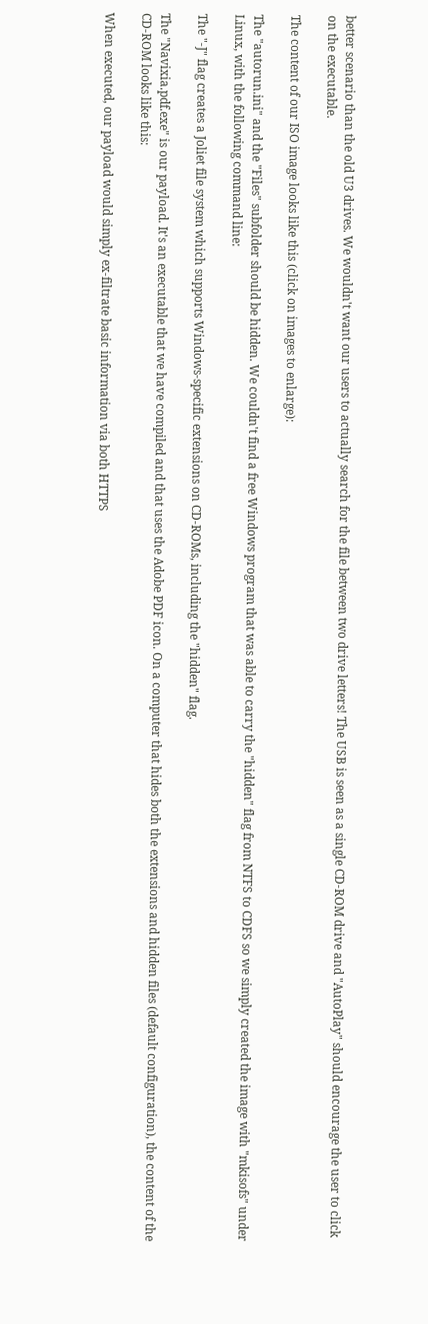better scenario than the old U3 drives. We wouldn't want our users to actually search for the file between two drive letters! The USB is seen as a single CD-ROM drive and "AutoPlay" should encourage the user to click on the executable.

The content of our ISO image looks like this (click on images to enlarge):

The "autorun.ini" and the "Files" subfolder should be hidden. We couldn't find a free Windows program that was able to carry the "hidden" flag from NTFS to CDFS so we simply created the image with "mkisofs" under Linux, with the following command line:

The "-J" flag creates a Joliet file system which supports Windows-specific extensions on CD-ROMs, including the "hidden" flag.

The "Navixia.pdf.exe" is our payload. It's an executable that we have compiled and that uses the Adobe PDF icon. On a computer that hides both the extensions and hidden files (default configuration), the content of the CD-ROM looks like this:

When executed, our payload would simply ex-filtrate basic information via both HTTPS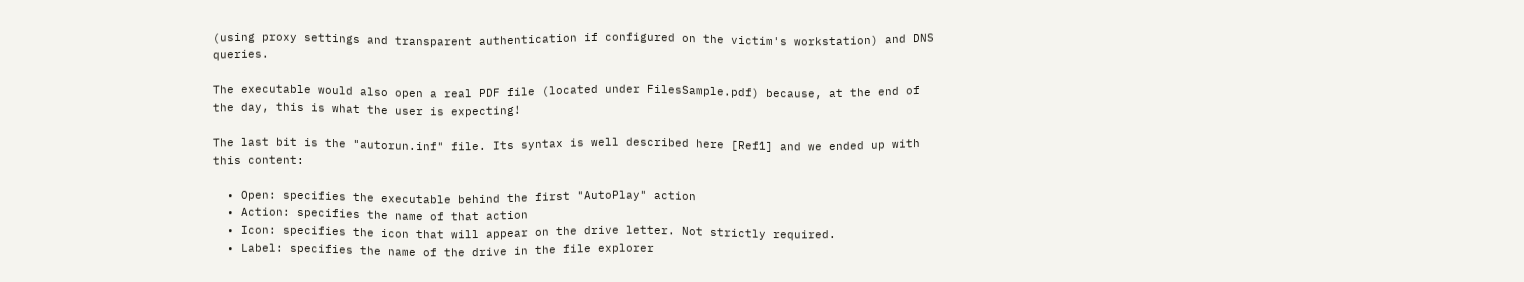(using proxy settings and transparent authentication if configured on the victim's workstation) and DNS queries.

The executable would also open a real PDF file (located under FilesSample.pdf) because, at the end of the day, this is what the user is expecting!

The last bit is the "autorun.inf" file. Its syntax is well described here [Ref1] and we ended up with this content:

  • Open: specifies the executable behind the first "AutoPlay" action
  • Action: specifies the name of that action
  • Icon: specifies the icon that will appear on the drive letter. Not strictly required.
  • Label: specifies the name of the drive in the file explorer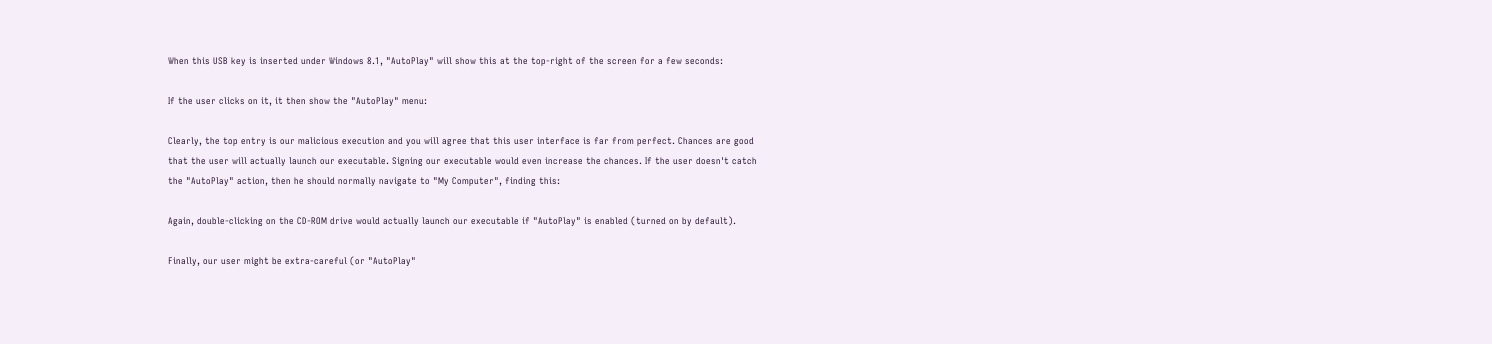When this USB key is inserted under Windows 8.1, "AutoPlay" will show this at the top-right of the screen for a few seconds:

If the user clicks on it, it then show the "AutoPlay" menu:

Clearly, the top entry is our malicious execution and you will agree that this user interface is far from perfect. Chances are good that the user will actually launch our executable. Signing our executable would even increase the chances. If the user doesn't catch the "AutoPlay" action, then he should normally navigate to "My Computer", finding this:

Again, double-clicking on the CD-ROM drive would actually launch our executable if "AutoPlay" is enabled (turned on by default).

Finally, our user might be extra-careful (or "AutoPlay"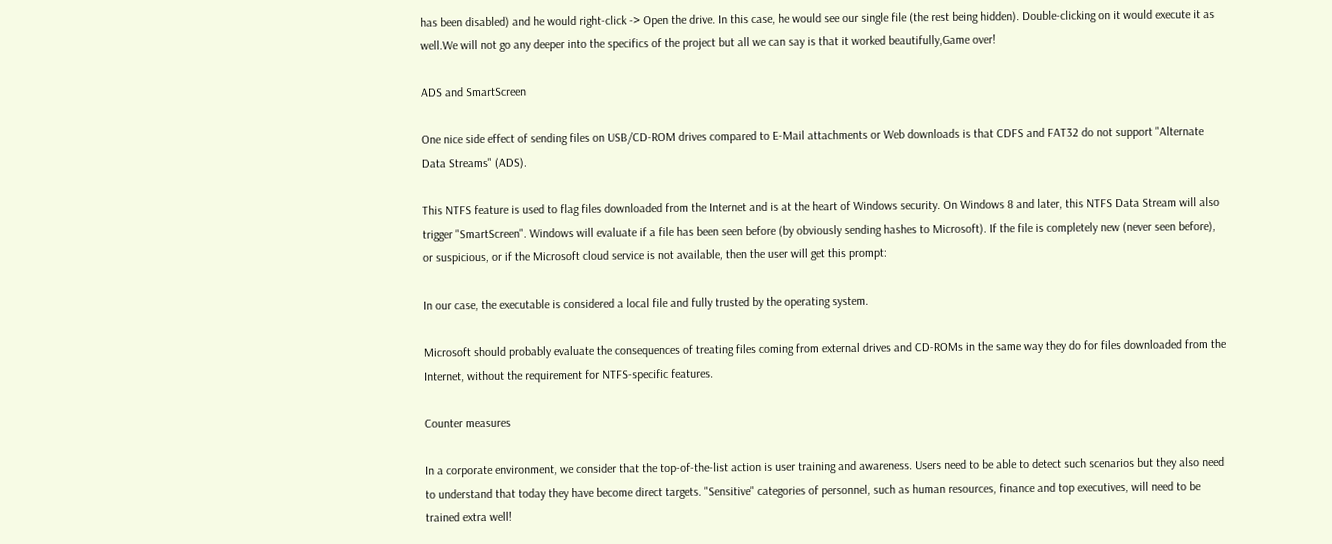has been disabled) and he would right-click -> Open the drive. In this case, he would see our single file (the rest being hidden). Double-clicking on it would execute it as well.We will not go any deeper into the specifics of the project but all we can say is that it worked beautifully,Game over!

ADS and SmartScreen

One nice side effect of sending files on USB/CD-ROM drives compared to E-Mail attachments or Web downloads is that CDFS and FAT32 do not support "Alternate Data Streams" (ADS).

This NTFS feature is used to flag files downloaded from the Internet and is at the heart of Windows security. On Windows 8 and later, this NTFS Data Stream will also trigger "SmartScreen". Windows will evaluate if a file has been seen before (by obviously sending hashes to Microsoft). If the file is completely new (never seen before), or suspicious, or if the Microsoft cloud service is not available, then the user will get this prompt:

In our case, the executable is considered a local file and fully trusted by the operating system.

Microsoft should probably evaluate the consequences of treating files coming from external drives and CD-ROMs in the same way they do for files downloaded from the Internet, without the requirement for NTFS-specific features.

Counter measures

In a corporate environment, we consider that the top-of-the-list action is user training and awareness. Users need to be able to detect such scenarios but they also need to understand that today they have become direct targets. "Sensitive" categories of personnel, such as human resources, finance and top executives, will need to be trained extra well!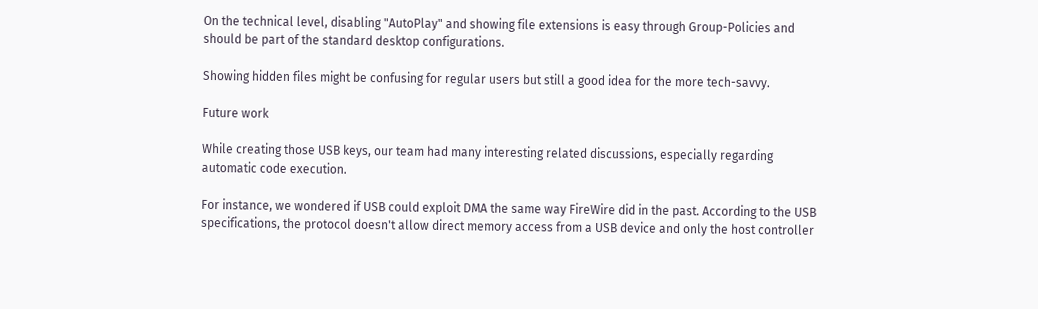On the technical level, disabling "AutoPlay" and showing file extensions is easy through Group-Policies and should be part of the standard desktop configurations.

Showing hidden files might be confusing for regular users but still a good idea for the more tech-savvy.

Future work

While creating those USB keys, our team had many interesting related discussions, especially regarding automatic code execution.

For instance, we wondered if USB could exploit DMA the same way FireWire did in the past. According to the USB specifications, the protocol doesn't allow direct memory access from a USB device and only the host controller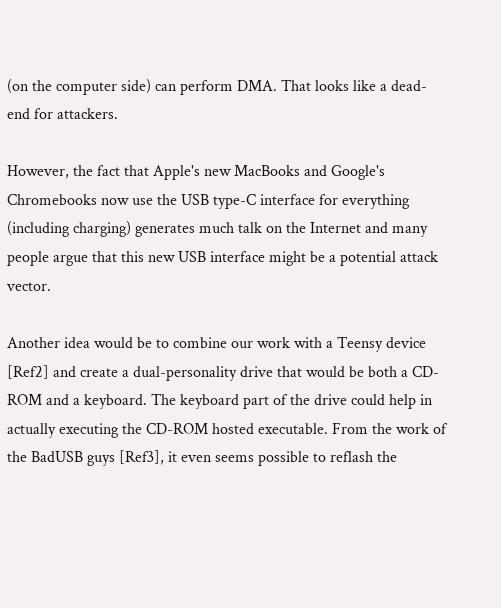(on the computer side) can perform DMA. That looks like a dead-end for attackers.

However, the fact that Apple's new MacBooks and Google's Chromebooks now use the USB type-C interface for everything (including charging) generates much talk on the Internet and many people argue that this new USB interface might be a potential attack vector.

Another idea would be to combine our work with a Teensy device [Ref2] and create a dual-personality drive that would be both a CD-ROM and a keyboard. The keyboard part of the drive could help in actually executing the CD-ROM hosted executable. From the work of the BadUSB guys [Ref3], it even seems possible to reflash the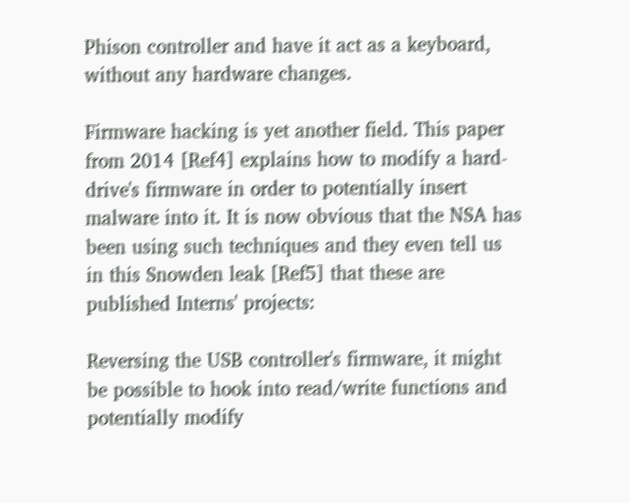Phison controller and have it act as a keyboard, without any hardware changes.

Firmware hacking is yet another field. This paper from 2014 [Ref4] explains how to modify a hard-drive's firmware in order to potentially insert malware into it. It is now obvious that the NSA has been using such techniques and they even tell us in this Snowden leak [Ref5] that these are published Interns' projects:

Reversing the USB controller's firmware, it might be possible to hook into read/write functions and potentially modify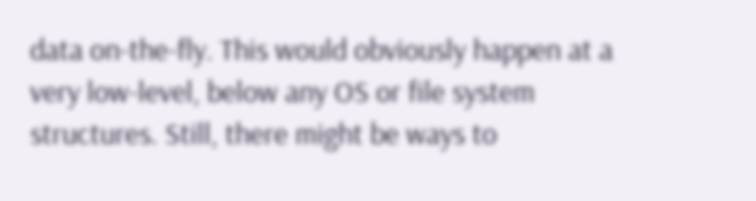data on-the-fly. This would obviously happen at a very low-level, below any OS or file system structures. Still, there might be ways to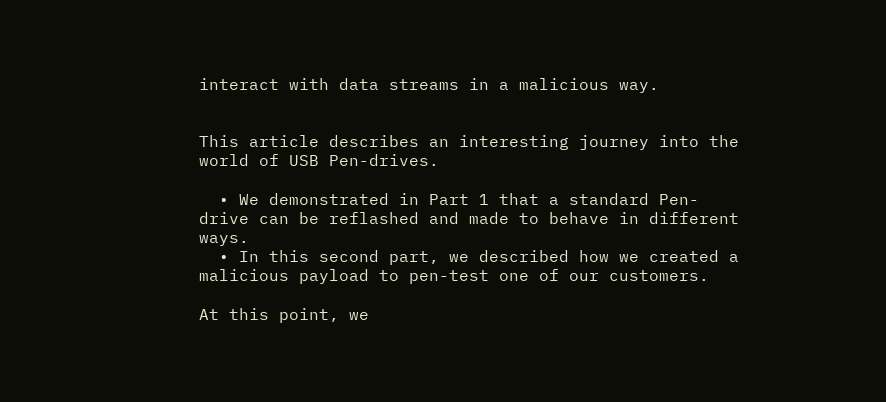interact with data streams in a malicious way.


This article describes an interesting journey into the world of USB Pen-drives.

  • We demonstrated in Part 1 that a standard Pen-drive can be reflashed and made to behave in different ways.
  • In this second part, we described how we created a malicious payload to pen-test one of our customers.

At this point, we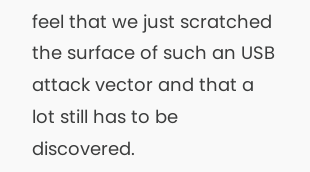feel that we just scratched the surface of such an USB attack vector and that a lot still has to be discovered.